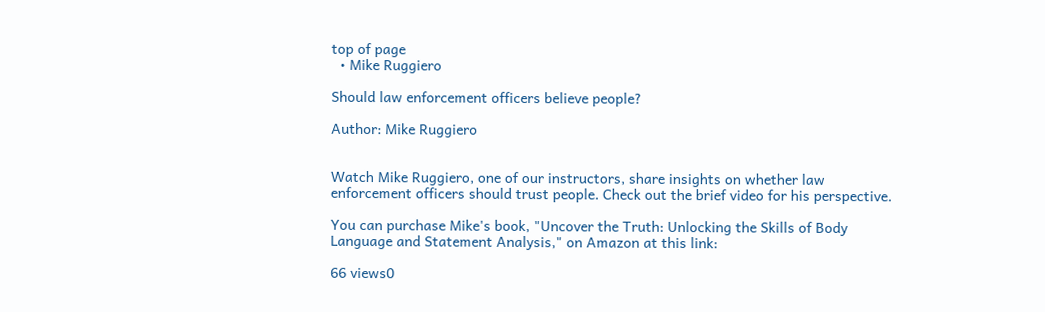top of page
  • Mike Ruggiero

Should law enforcement officers believe people?

Author: Mike Ruggiero


Watch Mike Ruggiero, one of our instructors, share insights on whether law enforcement officers should trust people. Check out the brief video for his perspective.

You can purchase Mike's book, "Uncover the Truth: Unlocking the Skills of Body Language and Statement Analysis," on Amazon at this link:

66 views0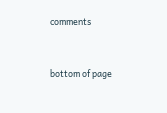comments


bottom of page